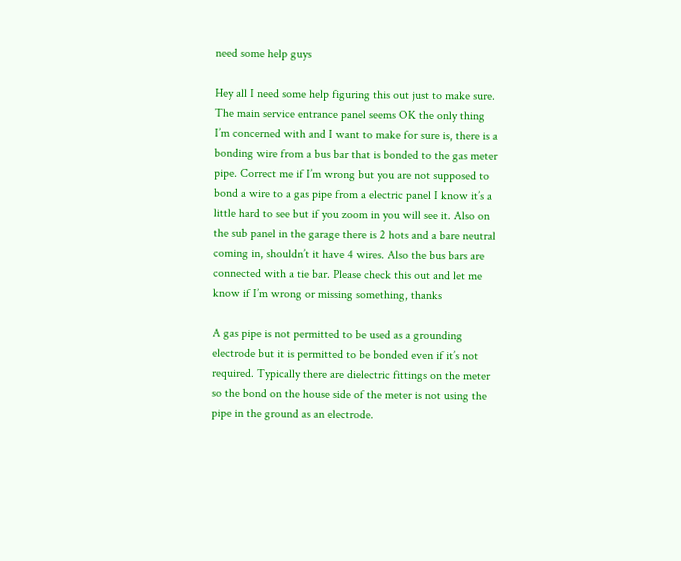need some help guys

Hey all I need some help figuring this out just to make sure. The main service entrance panel seems OK the only thing I’m concerned with and I want to make for sure is, there is a bonding wire from a bus bar that is bonded to the gas meter pipe. Correct me if I’m wrong but you are not supposed to bond a wire to a gas pipe from a electric panel I know it’s a little hard to see but if you zoom in you will see it. Also on the sub panel in the garage there is 2 hots and a bare neutral coming in, shouldn’t it have 4 wires. Also the bus bars are connected with a tie bar. Please check this out and let me know if I’m wrong or missing something, thanks

A gas pipe is not permitted to be used as a grounding electrode but it is permitted to be bonded even if it’s not required. Typically there are dielectric fittings on the meter so the bond on the house side of the meter is not using the pipe in the ground as an electrode.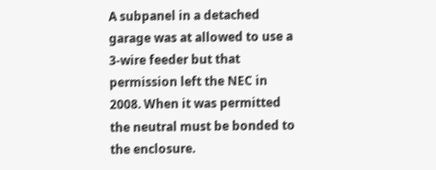A subpanel in a detached garage was at allowed to use a 3-wire feeder but that permission left the NEC in 2008. When it was permitted the neutral must be bonded to the enclosure.